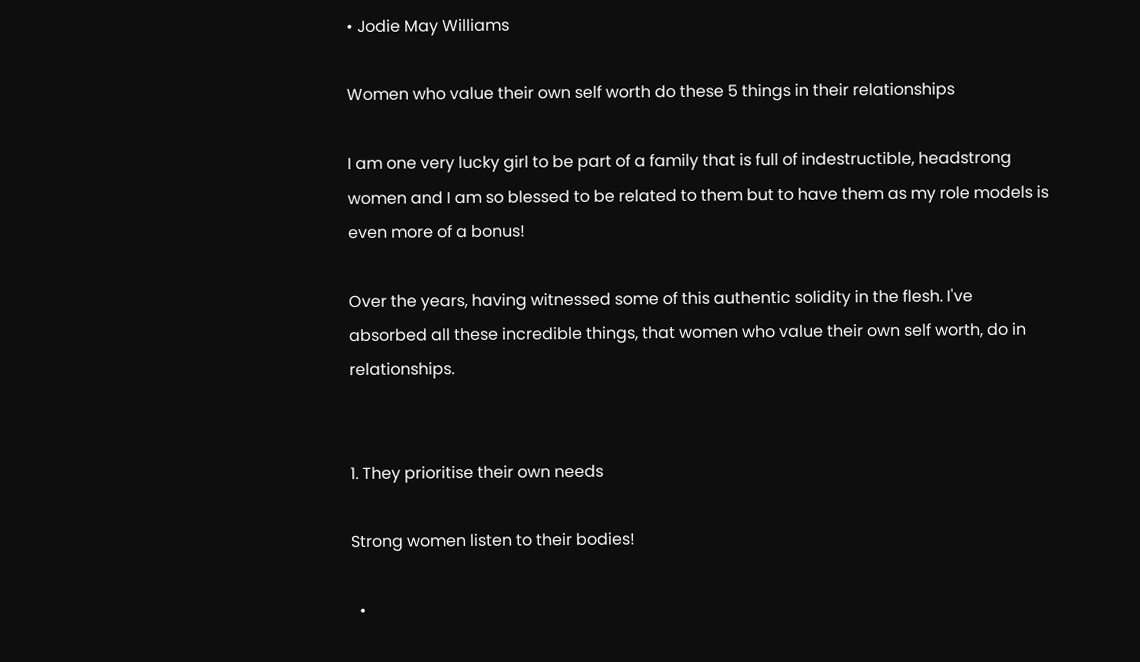• Jodie May Williams

Women who value their own self worth do these 5 things in their relationships

I am one very lucky girl to be part of a family that is full of indestructible, headstrong women and I am so blessed to be related to them but to have them as my role models is even more of a bonus!

Over the years, having witnessed some of this authentic solidity in the flesh. I've absorbed all these incredible things, that women who value their own self worth, do in relationships.


1. They prioritise their own needs

Strong women listen to their bodies!

  •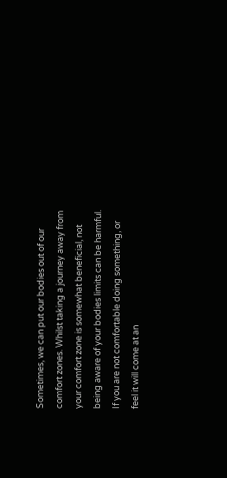Sometimes, we can put our bodies out of our comfort zones. Whilst taking a journey away from your comfort zone is somewhat beneficial, not being aware of your bodies limits can be harmful. If you are not comfortable doing something, or feel it will come at an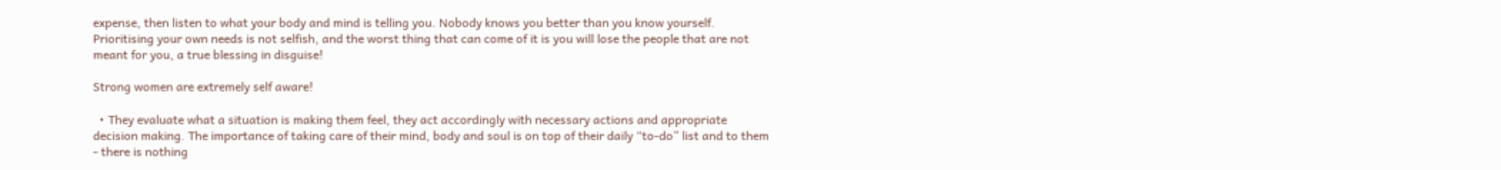expense, then listen to what your body and mind is telling you. Nobody knows you better than you know yourself. Prioritising your own needs is not selfish, and the worst thing that can come of it is you will lose the people that are not meant for you, a true blessing in disguise!

Strong women are extremely self aware!

  • They evaluate what a situation is making them feel, they act accordingly with necessary actions and appropriate decision making. The importance of taking care of their mind, body and soul is on top of their daily “to-do” list and to them - there is nothing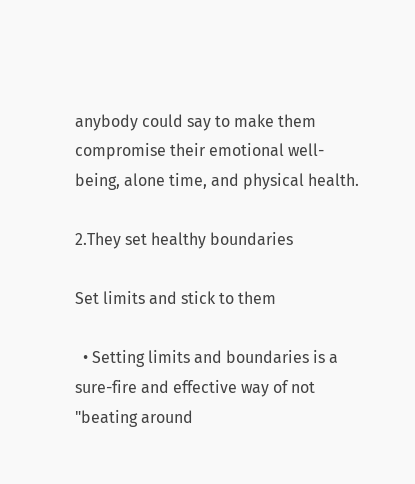anybody could say to make them compromise their emotional well-being, alone time, and physical health.

2.They set healthy boundaries

Set limits and stick to them

  • Setting limits and boundaries is a sure-fire and effective way of not "beating around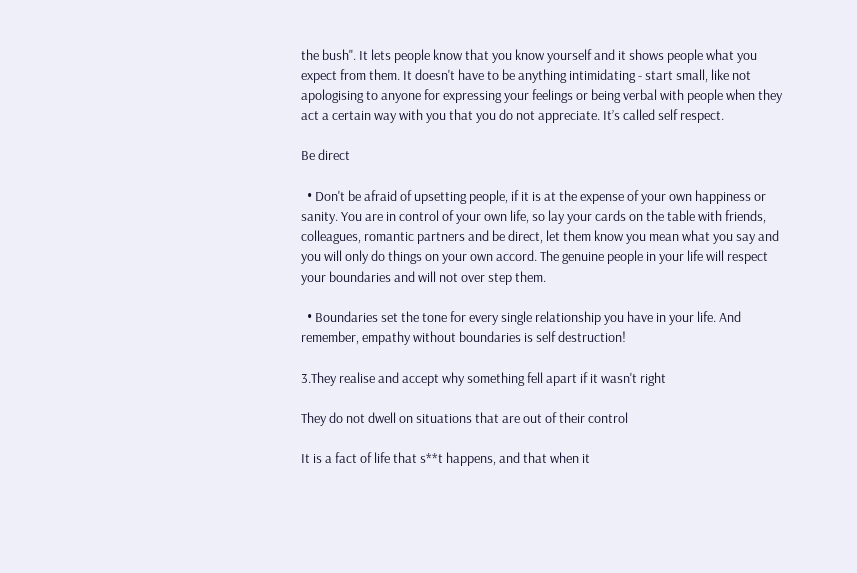the bush". It lets people know that you know yourself and it shows people what you expect from them. It doesn't have to be anything intimidating - start small, like not apologising to anyone for expressing your feelings or being verbal with people when they act a certain way with you that you do not appreciate. It’s called self respect.

Be direct

  • Don't be afraid of upsetting people, if it is at the expense of your own happiness or sanity. You are in control of your own life, so lay your cards on the table with friends, colleagues, romantic partners and be direct, let them know you mean what you say and you will only do things on your own accord. The genuine people in your life will respect your boundaries and will not over step them.

  • Boundaries set the tone for every single relationship you have in your life. And remember, empathy without boundaries is self destruction!

3.They realise and accept why something fell apart if it wasn't right

They do not dwell on situations that are out of their control

It is a fact of life that s**t happens, and that when it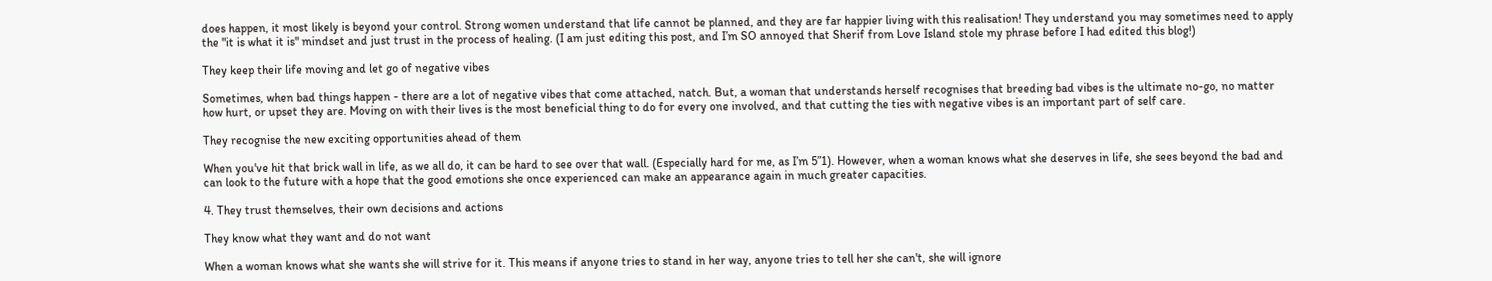does happen, it most likely is beyond your control. Strong women understand that life cannot be planned, and they are far happier living with this realisation! They understand you may sometimes need to apply the "it is what it is" mindset and just trust in the process of healing. (I am just editing this post, and I’m SO annoyed that Sherif from Love Island stole my phrase before I had edited this blog!)

They keep their life moving and let go of negative vibes

Sometimes, when bad things happen - there are a lot of negative vibes that come attached, natch. But, a woman that understands herself recognises that breeding bad vibes is the ultimate no-go, no matter how hurt, or upset they are. Moving on with their lives is the most beneficial thing to do for every one involved, and that cutting the ties with negative vibes is an important part of self care.

They recognise the new exciting opportunities ahead of them

When you've hit that brick wall in life, as we all do, it can be hard to see over that wall. (Especially hard for me, as I’m 5”1). However, when a woman knows what she deserves in life, she sees beyond the bad and can look to the future with a hope that the good emotions she once experienced can make an appearance again in much greater capacities.

4. They trust themselves, their own decisions and actions

They know what they want and do not want

When a woman knows what she wants she will strive for it. This means if anyone tries to stand in her way, anyone tries to tell her she can't, she will ignore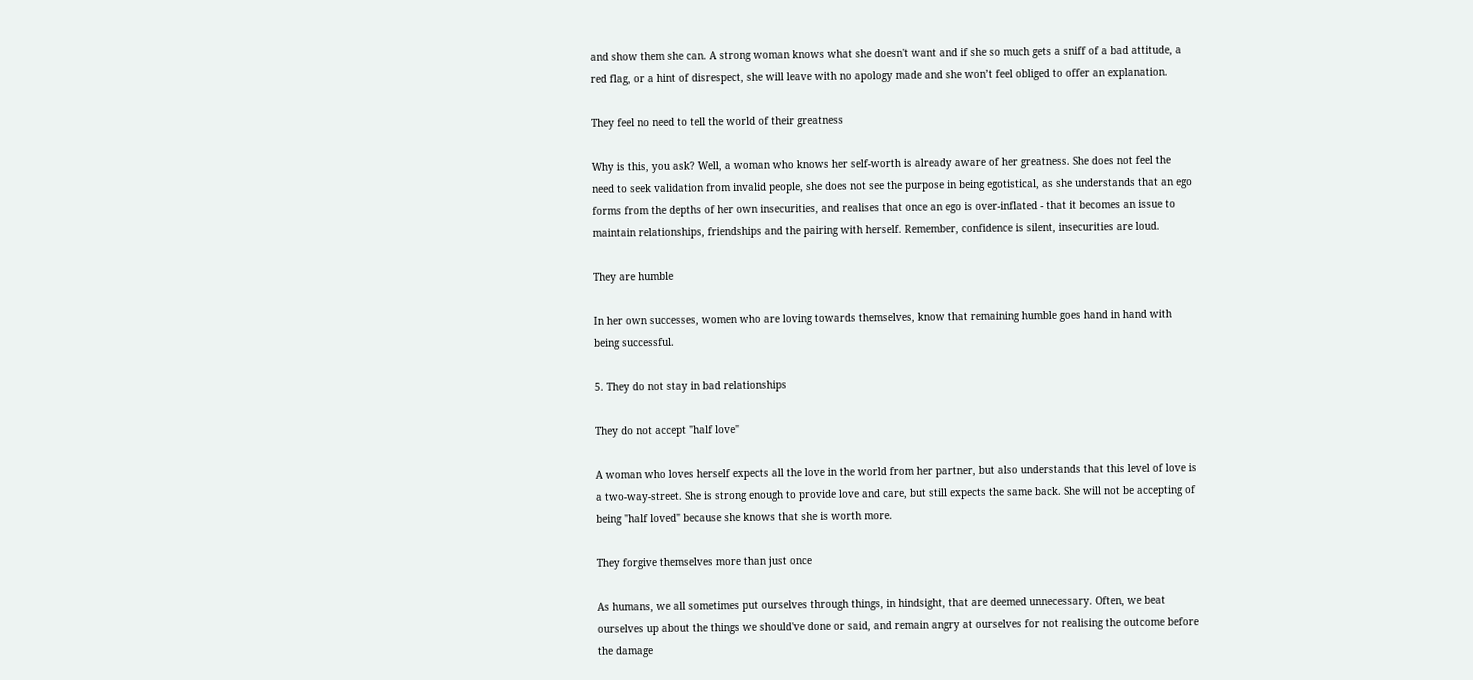and show them she can. A strong woman knows what she doesn't want and if she so much gets a sniff of a bad attitude, a red flag, or a hint of disrespect, she will leave with no apology made and she won’t feel obliged to offer an explanation.

They feel no need to tell the world of their greatness

Why is this, you ask? Well, a woman who knows her self-worth is already aware of her greatness. She does not feel the need to seek validation from invalid people, she does not see the purpose in being egotistical, as she understands that an ego forms from the depths of her own insecurities, and realises that once an ego is over-inflated - that it becomes an issue to maintain relationships, friendships and the pairing with herself. Remember, confidence is silent, insecurities are loud.

They are humble

In her own successes, women who are loving towards themselves, know that remaining humble goes hand in hand with being successful.

5. They do not stay in bad relationships

They do not accept "half love"

A woman who loves herself expects all the love in the world from her partner, but also understands that this level of love is a two-way-street. She is strong enough to provide love and care, but still expects the same back. She will not be accepting of being "half loved" because she knows that she is worth more.

They forgive themselves more than just once

As humans, we all sometimes put ourselves through things, in hindsight, that are deemed unnecessary. Often, we beat ourselves up about the things we should've done or said, and remain angry at ourselves for not realising the outcome before the damage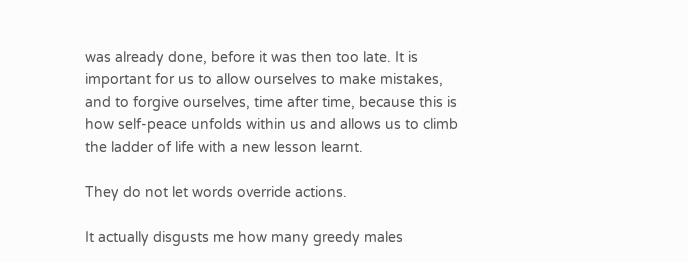was already done, before it was then too late. It is important for us to allow ourselves to make mistakes, and to forgive ourselves, time after time, because this is how self-peace unfolds within us and allows us to climb the ladder of life with a new lesson learnt.

They do not let words override actions.

It actually disgusts me how many greedy males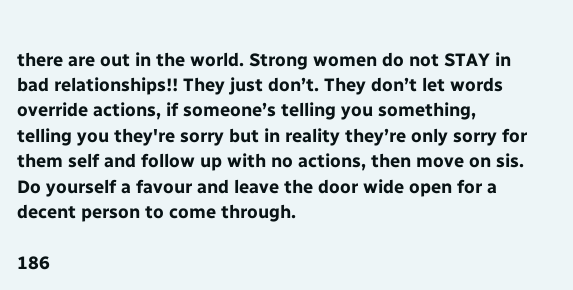there are out in the world. Strong women do not STAY in bad relationships!! They just don’t. They don’t let words override actions, if someone’s telling you something, telling you they're sorry but in reality they’re only sorry for them self and follow up with no actions, then move on sis. Do yourself a favour and leave the door wide open for a decent person to come through.

186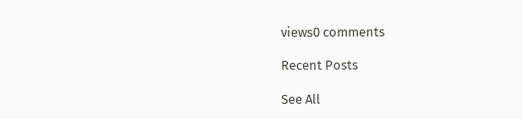views0 comments

Recent Posts

See All